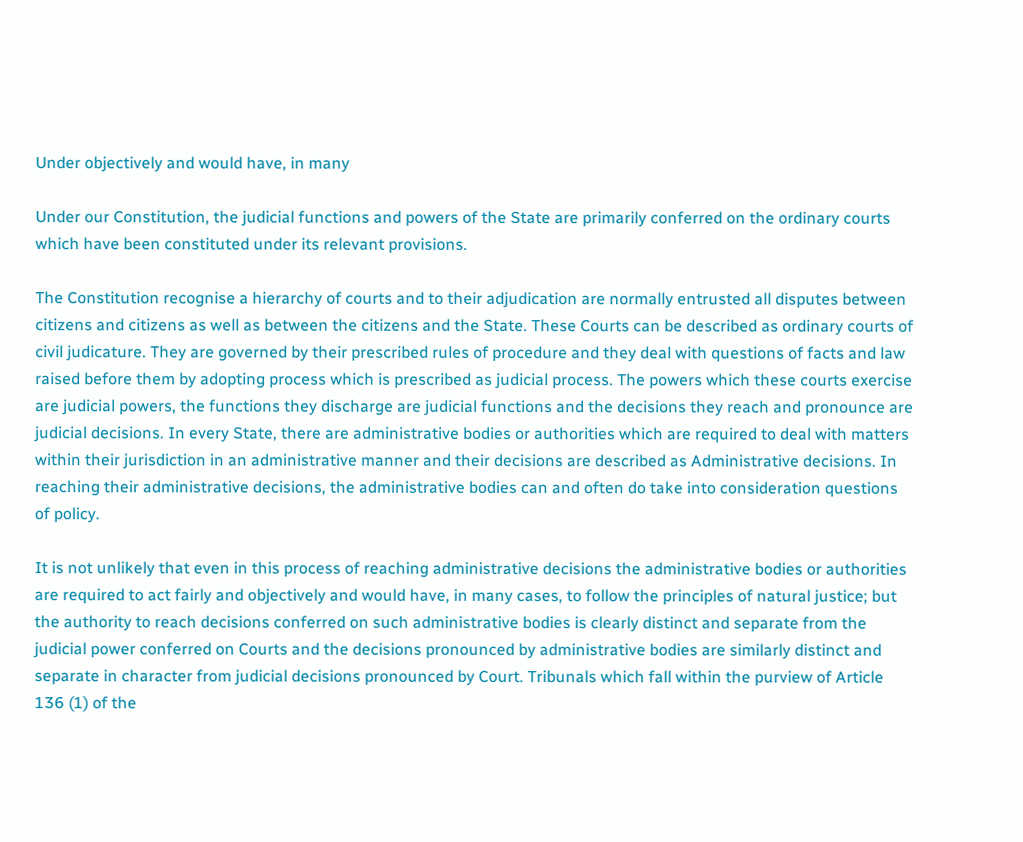Under objectively and would have, in many

Under our Constitution, the judicial functions and powers of the State are primarily conferred on the ordinary courts which have been constituted under its relevant provisions.

The Constitution recognise a hierarchy of courts and to their adjudication are normally entrusted all disputes between citizens and citizens as well as between the citizens and the State. These Courts can be described as ordinary courts of civil judicature. They are governed by their prescribed rules of procedure and they deal with questions of facts and law raised before them by adopting process which is prescribed as judicial process. The powers which these courts exercise are judicial powers, the functions they discharge are judicial functions and the decisions they reach and pronounce are judicial decisions. In every State, there are administrative bodies or authorities which are required to deal with matters within their jurisdiction in an administrative manner and their decisions are described as Administrative decisions. In reaching their administrative decisions, the administrative bodies can and often do take into consideration questions of policy.

It is not unlikely that even in this process of reaching administrative decisions the administrative bodies or authorities are required to act fairly and objectively and would have, in many cases, to follow the principles of natural justice; but the authority to reach decisions conferred on such administrative bodies is clearly distinct and separate from the judicial power conferred on Courts and the decisions pronounced by administrative bodies are similarly distinct and separate in character from judicial decisions pronounced by Court. Tribunals which fall within the purview of Article 136 (1) of the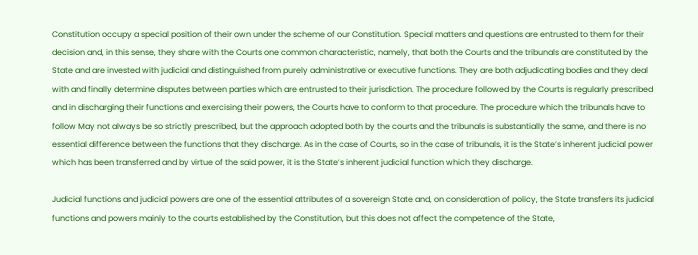Constitution occupy a special position of their own under the scheme of our Constitution. Special matters and questions are entrusted to them for their decision and, in this sense, they share with the Courts one common characteristic, namely, that both the Courts and the tribunals are constituted by the State and are invested with judicial and distinguished from purely administrative or executive functions. They are both adjudicating bodies and they deal with and finally determine disputes between parties which are entrusted to their jurisdiction. The procedure followed by the Courts is regularly prescribed and in discharging their functions and exercising their powers, the Courts have to conform to that procedure. The procedure which the tribunals have to follow May not always be so strictly prescribed, but the approach adopted both by the courts and the tribunals is substantially the same, and there is no essential difference between the functions that they discharge. As in the case of Courts, so in the case of tribunals, it is the State’s inherent judicial power which has been transferred and by virtue of the said power, it is the State’s inherent judicial function which they discharge.

Judicial functions and judicial powers are one of the essential attributes of a sovereign State and, on consideration of policy, the State transfers its judicial functions and powers mainly to the courts established by the Constitution, but this does not affect the competence of the State,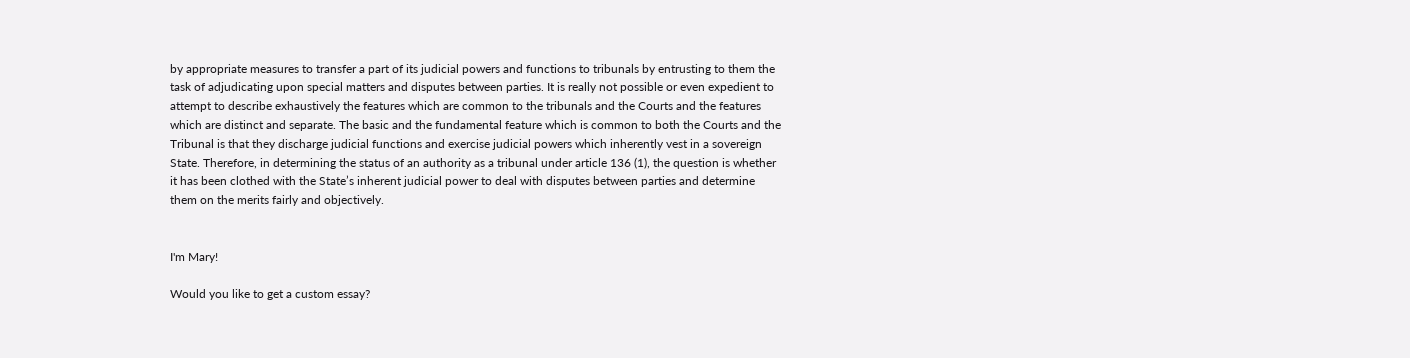by appropriate measures to transfer a part of its judicial powers and functions to tribunals by entrusting to them the task of adjudicating upon special matters and disputes between parties. It is really not possible or even expedient to attempt to describe exhaustively the features which are common to the tribunals and the Courts and the features which are distinct and separate. The basic and the fundamental feature which is common to both the Courts and the Tribunal is that they discharge judicial functions and exercise judicial powers which inherently vest in a sovereign State. Therefore, in determining the status of an authority as a tribunal under article 136 (1), the question is whether it has been clothed with the State’s inherent judicial power to deal with disputes between parties and determine them on the merits fairly and objectively.


I'm Mary!

Would you like to get a custom essay?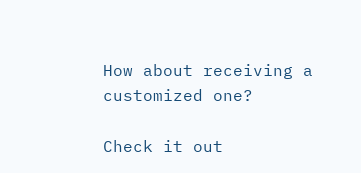How about receiving a customized one?

Check it out